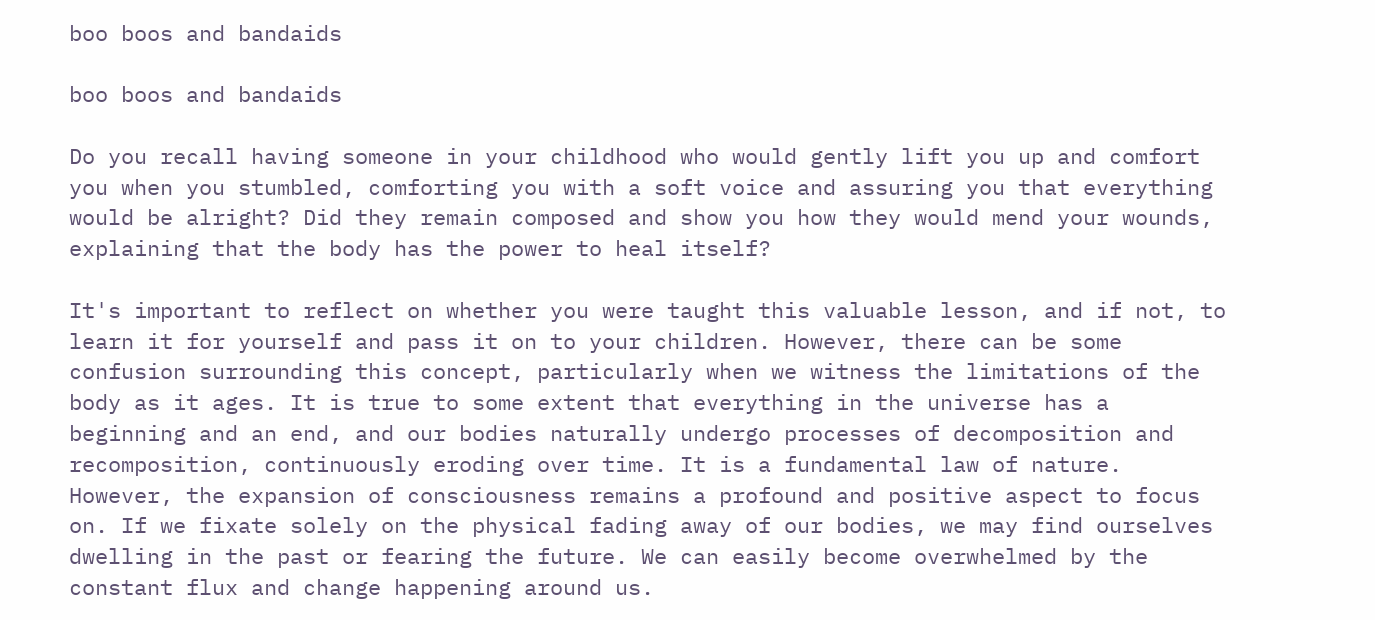boo boos and bandaids

boo boos and bandaids

Do you recall having someone in your childhood who would gently lift you up and comfort you when you stumbled, comforting you with a soft voice and assuring you that everything would be alright? Did they remain composed and show you how they would mend your wounds, explaining that the body has the power to heal itself?

It's important to reflect on whether you were taught this valuable lesson, and if not, to learn it for yourself and pass it on to your children. However, there can be some confusion surrounding this concept, particularly when we witness the limitations of the body as it ages. It is true to some extent that everything in the universe has a beginning and an end, and our bodies naturally undergo processes of decomposition and recomposition, continuously eroding over time. It is a fundamental law of nature. However, the expansion of consciousness remains a profound and positive aspect to focus on. If we fixate solely on the physical fading away of our bodies, we may find ourselves dwelling in the past or fearing the future. We can easily become overwhelmed by the constant flux and change happening around us.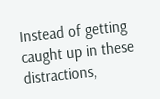Instead of getting caught up in these distractions,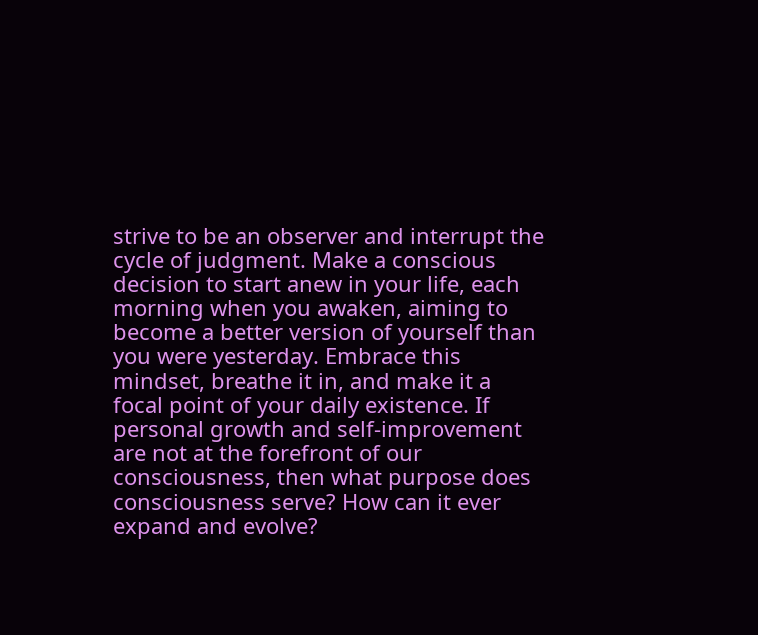strive to be an observer and interrupt the cycle of judgment. Make a conscious decision to start anew in your life, each morning when you awaken, aiming to become a better version of yourself than you were yesterday. Embrace this mindset, breathe it in, and make it a focal point of your daily existence. If personal growth and self-improvement are not at the forefront of our consciousness, then what purpose does consciousness serve? How can it ever expand and evolve?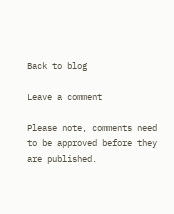Back to blog

Leave a comment

Please note, comments need to be approved before they are published.